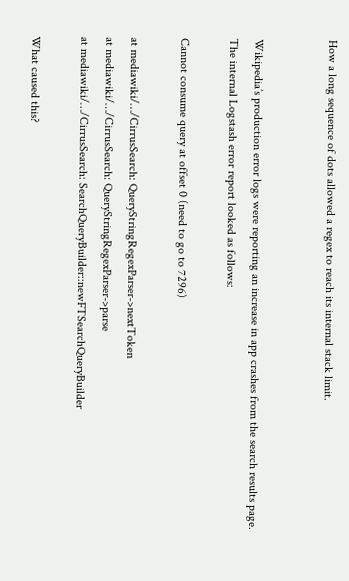How a long sequence of dots allowed a regex to reach its internal stack limit.


Wikipedia’s production error logs were reporting an increase in app crashes from the search results page. The internal Logstash error report looked as follows:

Cannot consume query at offset 0 (need to go to 7296)

at mediawiki/…/CirrusSearch: QueryStringRegexParser->nextToken
at mediawiki/…/CirrusSearch: QueryStringRegexParser->parse
at mediawiki/…/CirrusSearch: SearchQueryBuilder::newFTSearchQueryBuilder

What caused this?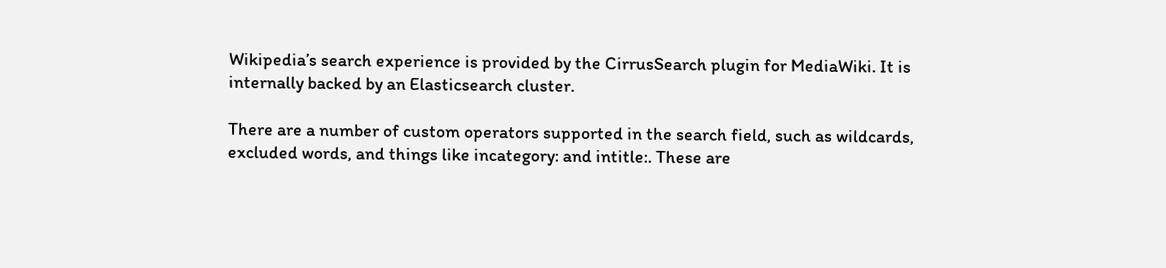Wikipedia’s search experience is provided by the CirrusSearch plugin for MediaWiki. It is internally backed by an Elasticsearch cluster.

There are a number of custom operators supported in the search field, such as wildcards, excluded words, and things like incategory: and intitle:. These are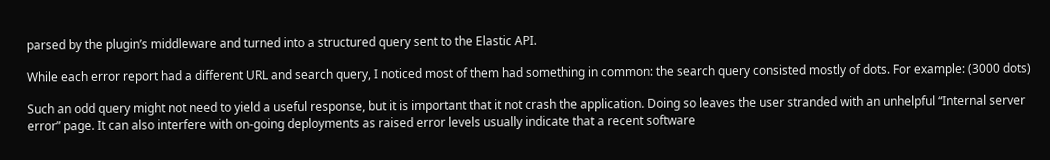parsed by the plugin’s middleware and turned into a structured query sent to the Elastic API.

While each error report had a different URL and search query, I noticed most of them had something in common: the search query consisted mostly of dots. For example: (3000 dots)

Such an odd query might not need to yield a useful response, but it is important that it not crash the application. Doing so leaves the user stranded with an unhelpful “Internal server error” page. It can also interfere with on-going deployments as raised error levels usually indicate that a recent software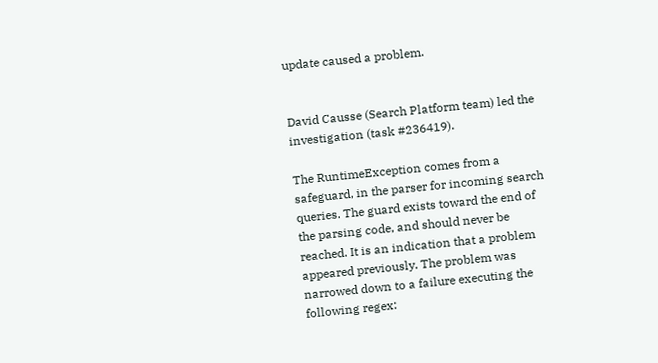update caused a problem.


David Causse (Search Platform team) led the investigation (task #236419).

The RuntimeException comes from a safeguard, in the parser for incoming search queries. The guard exists toward the end of the parsing code, and should never be reached. It is an indication that a problem appeared previously. The problem was narrowed down to a failure executing the following regex: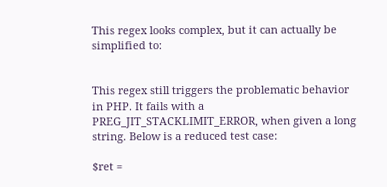This regex looks complex, but it can actually be simplified to:


This regex still triggers the problematic behavior in PHP. It fails with a PREG_JIT_STACKLIMIT_ERROR, when given a long string. Below is a reduced test case:

$ret =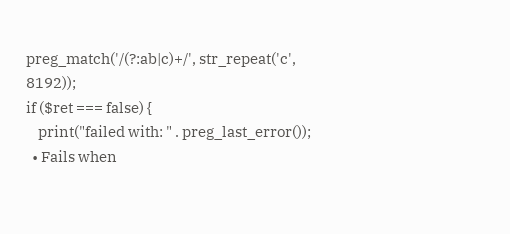preg_match('/(?:ab|c)+/', str_repeat('c', 8192));
if ($ret === false) {
    print("failed with: " . preg_last_error());
  • Fails when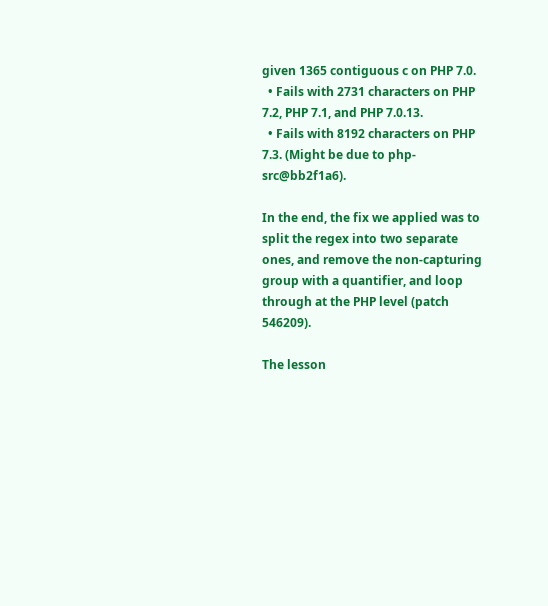given 1365 contiguous c on PHP 7.0.
  • Fails with 2731 characters on PHP 7.2, PHP 7.1, and PHP 7.0.13.
  • Fails with 8192 characters on PHP 7.3. (Might be due to php-src@bb2f1a6).

In the end, the fix we applied was to split the regex into two separate ones, and remove the non-capturing group with a quantifier, and loop through at the PHP level (patch 546209).

The lesson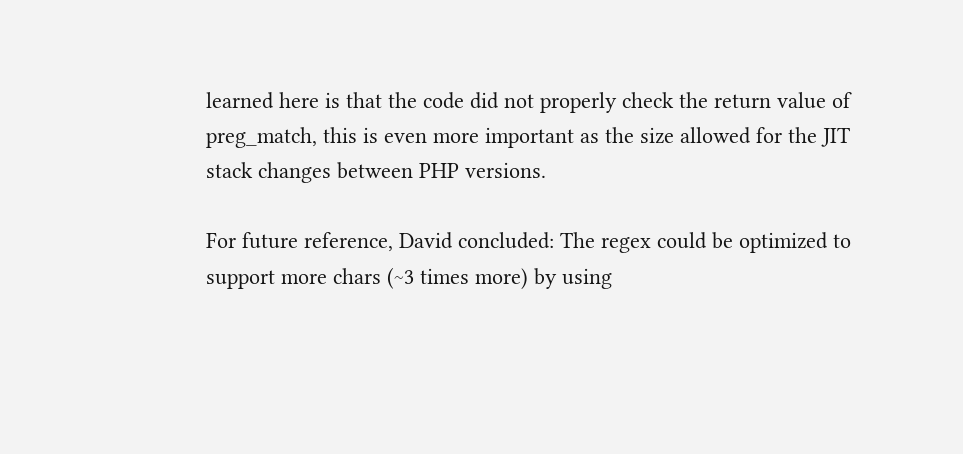learned here is that the code did not properly check the return value of preg_match, this is even more important as the size allowed for the JIT stack changes between PHP versions.

For future reference, David concluded: The regex could be optimized to support more chars (~3 times more) by using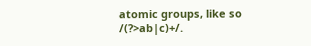atomic groups, like so /(?>ab|c)+/.